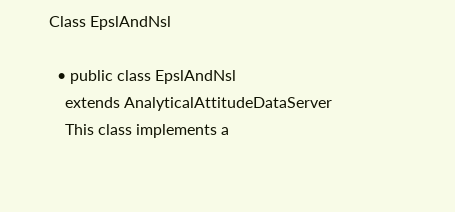Class EpslAndNsl

  • public class EpslAndNsl
    extends AnalyticalAttitudeDataServer
    This class implements a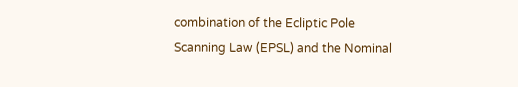combination of the Ecliptic Pole Scanning Law (EPSL) and the Nominal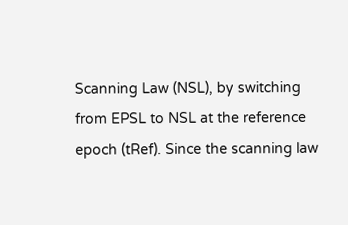Scanning Law (NSL), by switching from EPSL to NSL at the reference epoch (tRef). Since the scanning law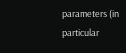parameters (in particular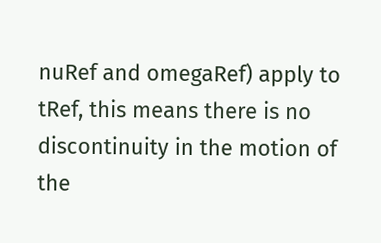nuRef and omegaRef) apply to tRef, this means there is no discontinuity in the motion of the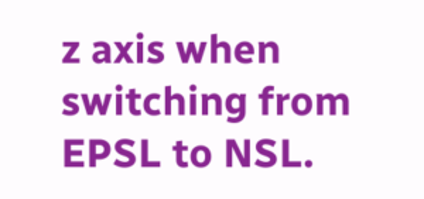z axis when switching from EPSL to NSL.